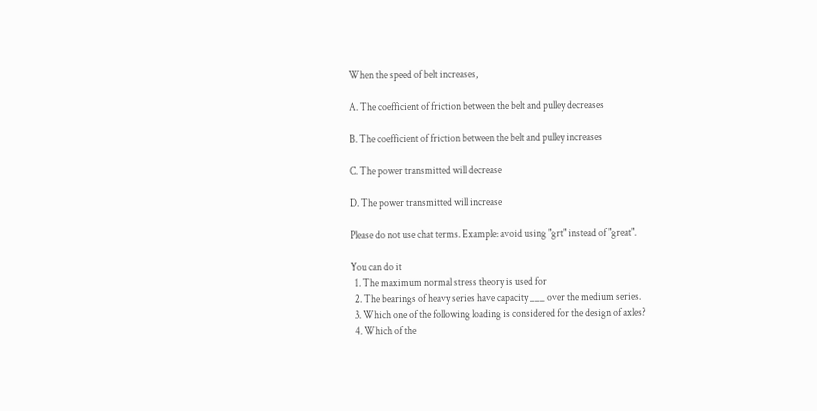When the speed of belt increases,

A. The coefficient of friction between the belt and pulley decreases

B. The coefficient of friction between the belt and pulley increases

C. The power transmitted will decrease

D. The power transmitted will increase

Please do not use chat terms. Example: avoid using "grt" instead of "great".

You can do it
  1. The maximum normal stress theory is used for
  2. The bearings of heavy series have capacity ___ over the medium series.
  3. Which one of the following loading is considered for the design of axles?
  4. Which of the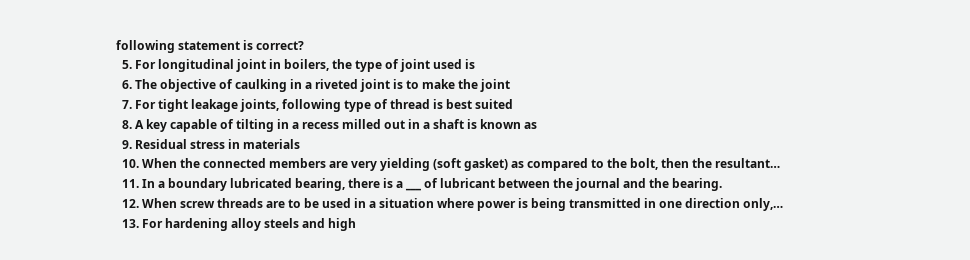following statement is correct?
  5. For longitudinal joint in boilers, the type of joint used is
  6. The objective of caulking in a riveted joint is to make the joint
  7. For tight leakage joints, following type of thread is best suited
  8. A key capable of tilting in a recess milled out in a shaft is known as
  9. Residual stress in materials
  10. When the connected members are very yielding (soft gasket) as compared to the bolt, then the resultant…
  11. In a boundary lubricated bearing, there is a ___ of lubricant between the journal and the bearing.
  12. When screw threads are to be used in a situation where power is being transmitted in one direction only,…
  13. For hardening alloy steels and high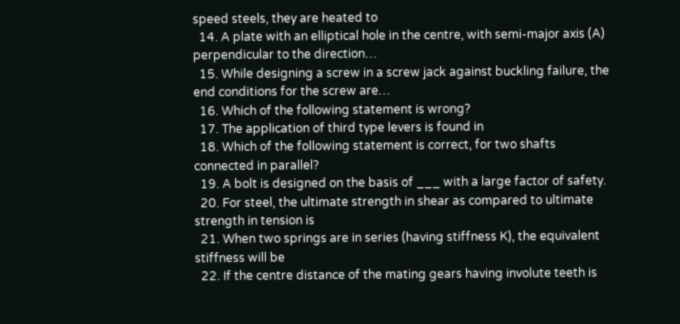speed steels, they are heated to
  14. A plate with an elliptical hole in the centre, with semi-major axis (A) perpendicular to the direction…
  15. While designing a screw in a screw jack against buckling failure, the end conditions for the screw are…
  16. Which of the following statement is wrong?
  17. The application of third type levers is found in
  18. Which of the following statement is correct, for two shafts connected in parallel?
  19. A bolt is designed on the basis of ___ with a large factor of safety.
  20. For steel, the ultimate strength in shear as compared to ultimate strength in tension is
  21. When two springs are in series (having stiffness K), the equivalent stiffness will be
  22. If the centre distance of the mating gears having involute teeth is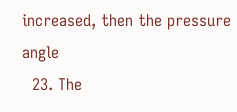increased, then the pressure angle
  23. The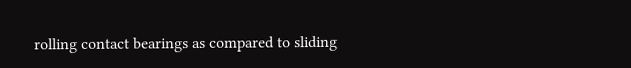rolling contact bearings as compared to sliding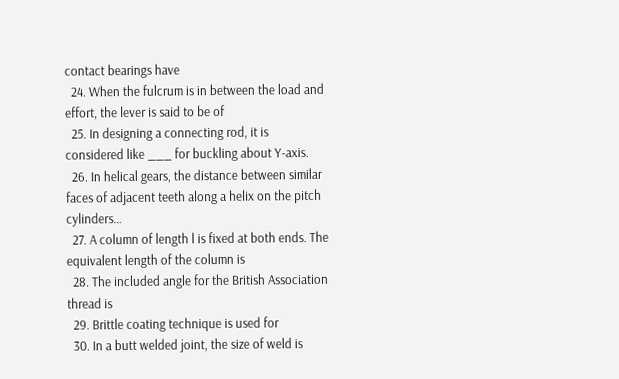contact bearings have
  24. When the fulcrum is in between the load and effort, the lever is said to be of
  25. In designing a connecting rod, it is considered like ___ for buckling about Y-axis.
  26. In helical gears, the distance between similar faces of adjacent teeth along a helix on the pitch cylinders…
  27. A column of length l is fixed at both ends. The equivalent length of the column is
  28. The included angle for the British Association thread is
  29. Brittle coating technique is used for
  30. In a butt welded joint, the size of weld is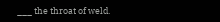___ the throat of weld.